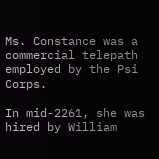Ms. Constance was a commercial telepath employed by the Psi Corps.

In mid-2261, she was hired by William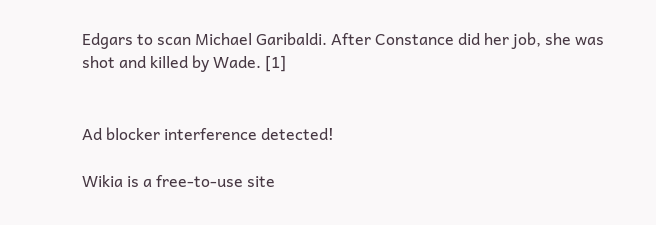Edgars to scan Michael Garibaldi. After Constance did her job, she was shot and killed by Wade. [1]


Ad blocker interference detected!

Wikia is a free-to-use site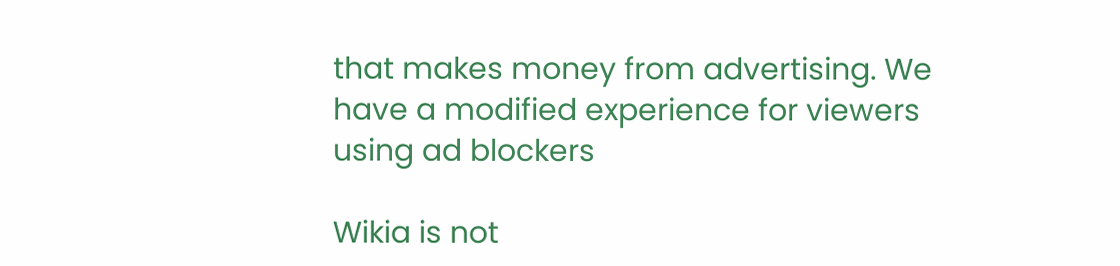that makes money from advertising. We have a modified experience for viewers using ad blockers

Wikia is not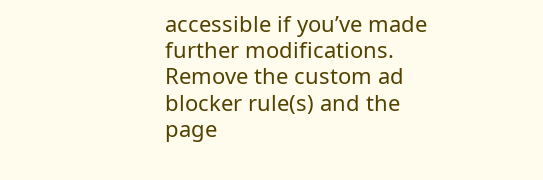accessible if you’ve made further modifications. Remove the custom ad blocker rule(s) and the page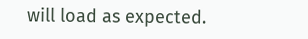will load as expected.